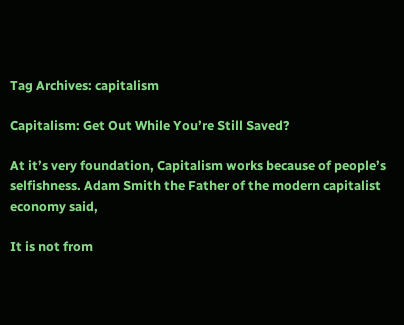Tag Archives: capitalism

Capitalism: Get Out While You’re Still Saved?

At it’s very foundation, Capitalism works because of people’s selfishness. Adam Smith the Father of the modern capitalist economy said,

It is not from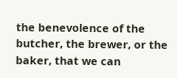the benevolence of the butcher, the brewer, or the baker, that we can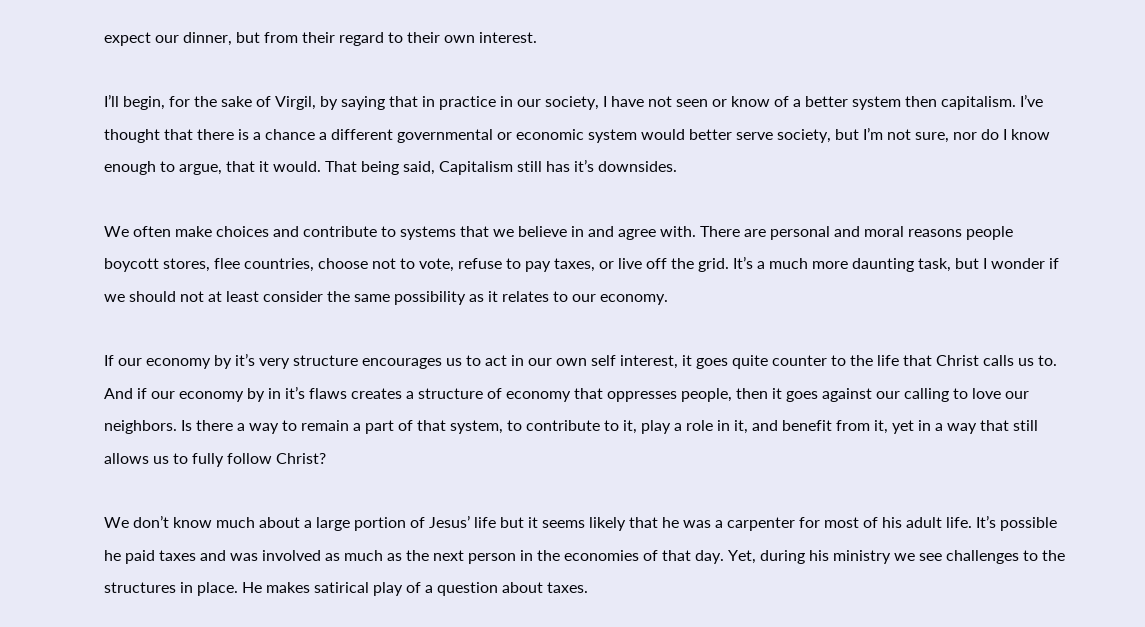expect our dinner, but from their regard to their own interest.

I’ll begin, for the sake of Virgil, by saying that in practice in our society, I have not seen or know of a better system then capitalism. I’ve thought that there is a chance a different governmental or economic system would better serve society, but I’m not sure, nor do I know enough to argue, that it would. That being said, Capitalism still has it’s downsides.

We often make choices and contribute to systems that we believe in and agree with. There are personal and moral reasons people boycott stores, flee countries, choose not to vote, refuse to pay taxes, or live off the grid. It’s a much more daunting task, but I wonder if we should not at least consider the same possibility as it relates to our economy.

If our economy by it’s very structure encourages us to act in our own self interest, it goes quite counter to the life that Christ calls us to. And if our economy by in it’s flaws creates a structure of economy that oppresses people, then it goes against our calling to love our neighbors. Is there a way to remain a part of that system, to contribute to it, play a role in it, and benefit from it, yet in a way that still allows us to fully follow Christ?

We don’t know much about a large portion of Jesus’ life but it seems likely that he was a carpenter for most of his adult life. It’s possible he paid taxes and was involved as much as the next person in the economies of that day. Yet, during his ministry we see challenges to the structures in place. He makes satirical play of a question about taxes.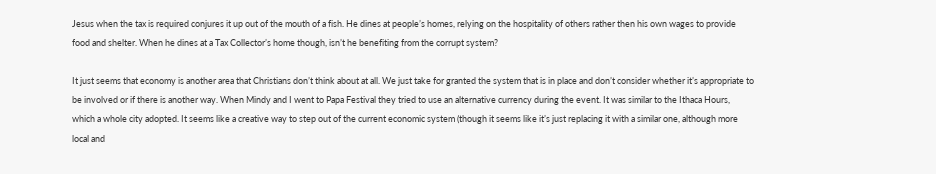Jesus when the tax is required conjures it up out of the mouth of a fish. He dines at people’s homes, relying on the hospitality of others rather then his own wages to provide food and shelter. When he dines at a Tax Collector’s home though, isn’t he benefiting from the corrupt system?

It just seems that economy is another area that Christians don’t think about at all. We just take for granted the system that is in place and don’t consider whether it’s appropriate to be involved or if there is another way. When Mindy and I went to Papa Festival they tried to use an alternative currency during the event. It was similar to the Ithaca Hours, which a whole city adopted. It seems like a creative way to step out of the current economic system (though it seems like it’s just replacing it with a similar one, although more local and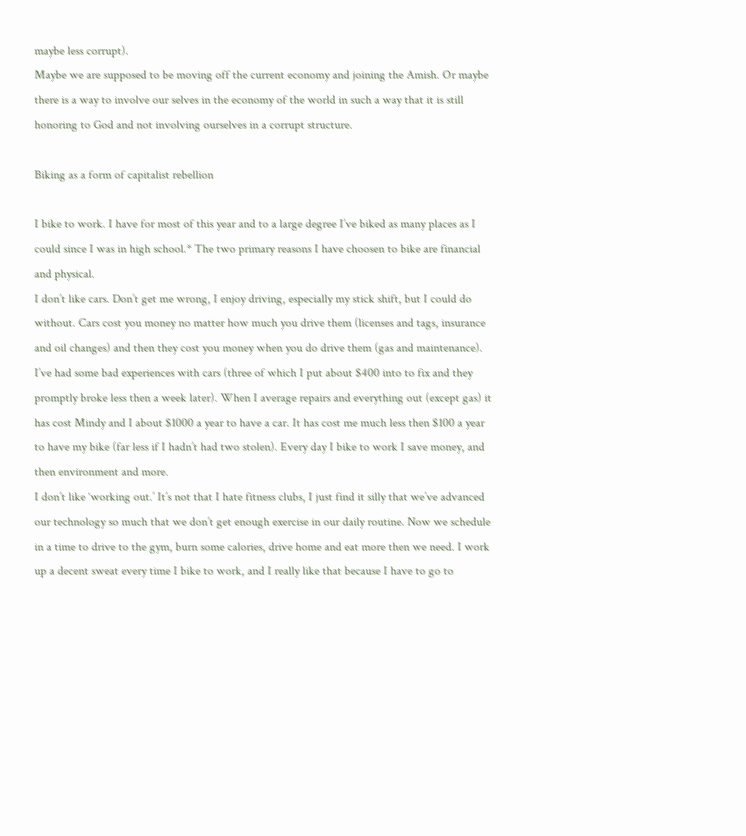maybe less corrupt).
Maybe we are supposed to be moving off the current economy and joining the Amish. Or maybe there is a way to involve our selves in the economy of the world in such a way that it is still honoring to God and not involving ourselves in a corrupt structure.

Biking as a form of capitalist rebellion

I bike to work. I have for most of this year and to a large degree I’ve biked as many places as I could since I was in high school.* The two primary reasons I have choosen to bike are financial and physical.
I don’t like cars. Don’t get me wrong, I enjoy driving, especially my stick shift, but I could do without. Cars cost you money no matter how much you drive them (licenses and tags, insurance and oil changes) and then they cost you money when you do drive them (gas and maintenance). I’ve had some bad experiences with cars (three of which I put about $400 into to fix and they promptly broke less then a week later). When I average repairs and everything out (except gas) it has cost Mindy and I about $1000 a year to have a car. It has cost me much less then $100 a year to have my bike (far less if I hadn’t had two stolen). Every day I bike to work I save money, and then environment and more.
I don’t like ‘working out.’ It’s not that I hate fitness clubs, I just find it silly that we’ve advanced our technology so much that we don’t get enough exercise in our daily routine. Now we schedule in a time to drive to the gym, burn some calories, drive home and eat more then we need. I work up a decent sweat every time I bike to work, and I really like that because I have to go to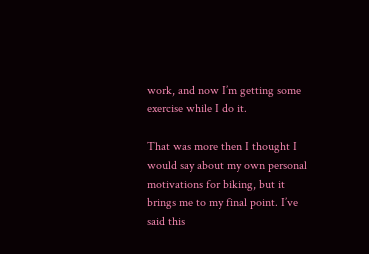work, and now I’m getting some exercise while I do it.

That was more then I thought I would say about my own personal motivations for biking, but it brings me to my final point. I’ve said this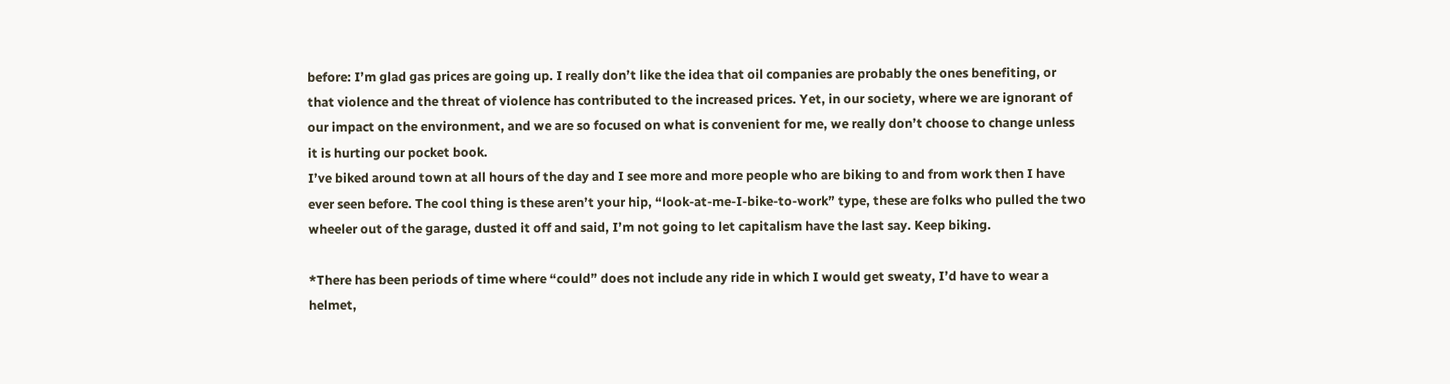before: I’m glad gas prices are going up. I really don’t like the idea that oil companies are probably the ones benefiting, or that violence and the threat of violence has contributed to the increased prices. Yet, in our society, where we are ignorant of our impact on the environment, and we are so focused on what is convenient for me, we really don’t choose to change unless it is hurting our pocket book.
I’ve biked around town at all hours of the day and I see more and more people who are biking to and from work then I have ever seen before. The cool thing is these aren’t your hip, “look-at-me-I-bike-to-work” type, these are folks who pulled the two wheeler out of the garage, dusted it off and said, I’m not going to let capitalism have the last say. Keep biking.

*There has been periods of time where “could” does not include any ride in which I would get sweaty, I’d have to wear a helmet,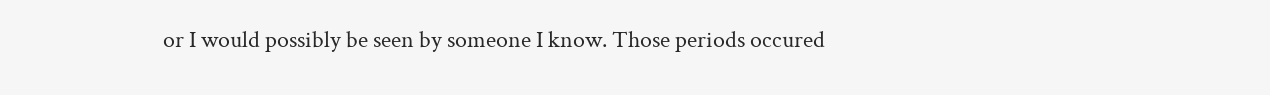or I would possibly be seen by someone I know. Those periods occured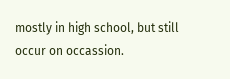mostly in high school, but still occur on occassion.